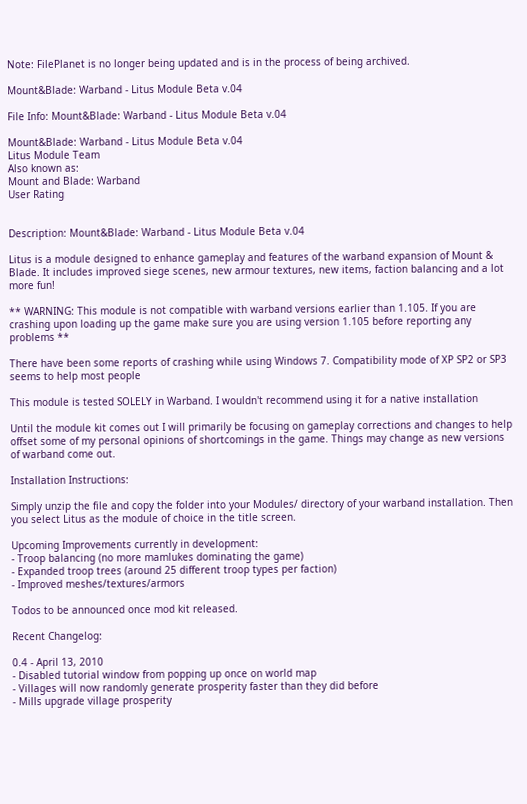Note: FilePlanet is no longer being updated and is in the process of being archived.

Mount&Blade: Warband - Litus Module Beta v.04

File Info: Mount&Blade: Warband - Litus Module Beta v.04

Mount&Blade: Warband - Litus Module Beta v.04
Litus Module Team
Also known as:
Mount and Blade: Warband
User Rating


Description: Mount&Blade: Warband - Litus Module Beta v.04

Litus is a module designed to enhance gameplay and features of the warband expansion of Mount & Blade. It includes improved siege scenes, new armour textures, new items, faction balancing and a lot more fun!

** WARNING: This module is not compatible with warband versions earlier than 1.105. If you are crashing upon loading up the game make sure you are using version 1.105 before reporting any problems **

There have been some reports of crashing while using Windows 7. Compatibility mode of XP SP2 or SP3 seems to help most people

This module is tested SOLELY in Warband. I wouldn't recommend using it for a native installation

Until the module kit comes out I will primarily be focusing on gameplay corrections and changes to help offset some of my personal opinions of shortcomings in the game. Things may change as new versions of warband come out.

Installation Instructions:

Simply unzip the file and copy the folder into your Modules/ directory of your warband installation. Then you select Litus as the module of choice in the title screen.

Upcoming Improvements currently in development:
- Troop balancing (no more mamlukes dominating the game)
- Expanded troop trees (around 25 different troop types per faction)
- Improved meshes/textures/armors

Todos to be announced once mod kit released.

Recent Changelog:

0.4 - April 13, 2010
- Disabled tutorial window from popping up once on world map
- Villages will now randomly generate prosperity faster than they did before
- Mills upgrade village prosperity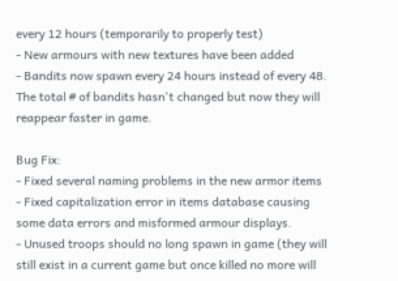every 12 hours (temporarily to properly test)
- New armours with new textures have been added
- Bandits now spawn every 24 hours instead of every 48. The total # of bandits hasn't changed but now they will reappear faster in game.

Bug Fix:
- Fixed several naming problems in the new armor items
- Fixed capitalization error in items database causing some data errors and misformed armour displays.
- Unused troops should no long spawn in game (they will still exist in a current game but once killed no more will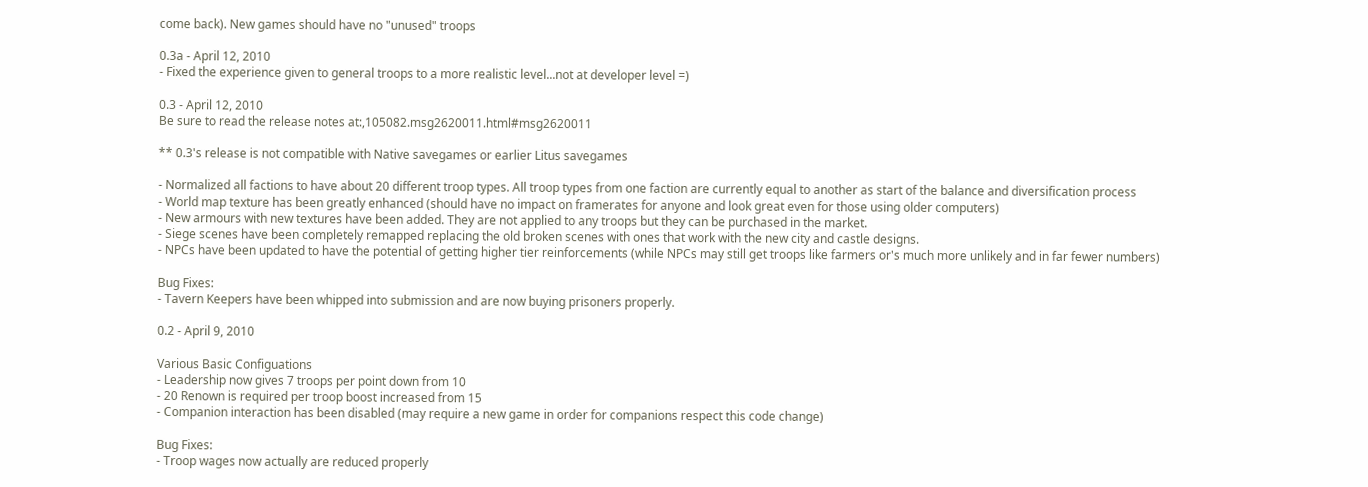come back). New games should have no "unused" troops

0.3a - April 12, 2010
- Fixed the experience given to general troops to a more realistic level...not at developer level =)

0.3 - April 12, 2010
Be sure to read the release notes at:,105082.msg2620011.html#msg2620011

** 0.3's release is not compatible with Native savegames or earlier Litus savegames

- Normalized all factions to have about 20 different troop types. All troop types from one faction are currently equal to another as start of the balance and diversification process
- World map texture has been greatly enhanced (should have no impact on framerates for anyone and look great even for those using older computers)
- New armours with new textures have been added. They are not applied to any troops but they can be purchased in the market.
- Siege scenes have been completely remapped replacing the old broken scenes with ones that work with the new city and castle designs.
- NPCs have been updated to have the potential of getting higher tier reinforcements (while NPCs may still get troops like farmers or's much more unlikely and in far fewer numbers)

Bug Fixes:
- Tavern Keepers have been whipped into submission and are now buying prisoners properly.

0.2 - April 9, 2010

Various Basic Configuations
- Leadership now gives 7 troops per point down from 10
- 20 Renown is required per troop boost increased from 15
- Companion interaction has been disabled (may require a new game in order for companions respect this code change)

Bug Fixes:
- Troop wages now actually are reduced properly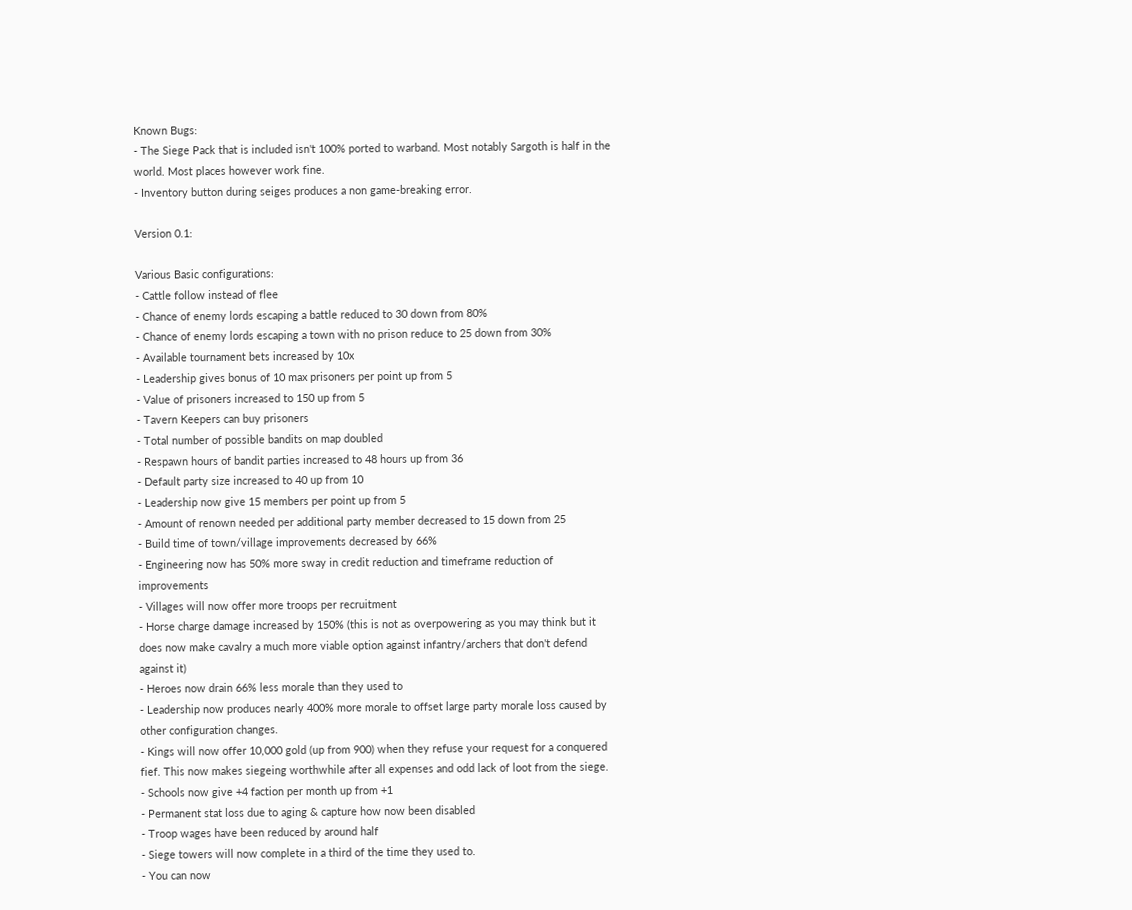Known Bugs:
- The Siege Pack that is included isn't 100% ported to warband. Most notably Sargoth is half in the world. Most places however work fine.
- Inventory button during seiges produces a non game-breaking error.

Version 0.1:

Various Basic configurations:
- Cattle follow instead of flee
- Chance of enemy lords escaping a battle reduced to 30 down from 80%
- Chance of enemy lords escaping a town with no prison reduce to 25 down from 30%
- Available tournament bets increased by 10x
- Leadership gives bonus of 10 max prisoners per point up from 5
- Value of prisoners increased to 150 up from 5
- Tavern Keepers can buy prisoners
- Total number of possible bandits on map doubled
- Respawn hours of bandit parties increased to 48 hours up from 36
- Default party size increased to 40 up from 10
- Leadership now give 15 members per point up from 5
- Amount of renown needed per additional party member decreased to 15 down from 25
- Build time of town/village improvements decreased by 66%
- Engineering now has 50% more sway in credit reduction and timeframe reduction of improvements
- Villages will now offer more troops per recruitment
- Horse charge damage increased by 150% (this is not as overpowering as you may think but it does now make cavalry a much more viable option against infantry/archers that don't defend against it)
- Heroes now drain 66% less morale than they used to
- Leadership now produces nearly 400% more morale to offset large party morale loss caused by other configuration changes.
- Kings will now offer 10,000 gold (up from 900) when they refuse your request for a conquered fief. This now makes siegeing worthwhile after all expenses and odd lack of loot from the siege.
- Schools now give +4 faction per month up from +1
- Permanent stat loss due to aging & capture how now been disabled
- Troop wages have been reduced by around half
- Siege towers will now complete in a third of the time they used to.
- You can now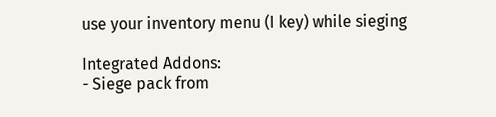use your inventory menu (I key) while sieging

Integrated Addons:
- Siege pack from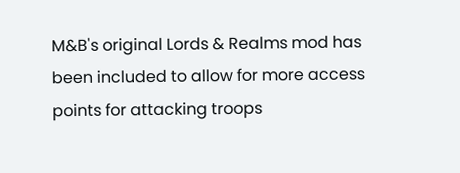M&B's original Lords & Realms mod has been included to allow for more access points for attacking troops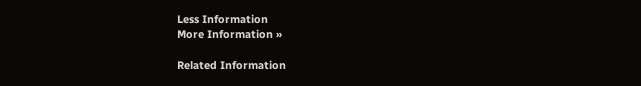Less Information
More Information »

Related Information